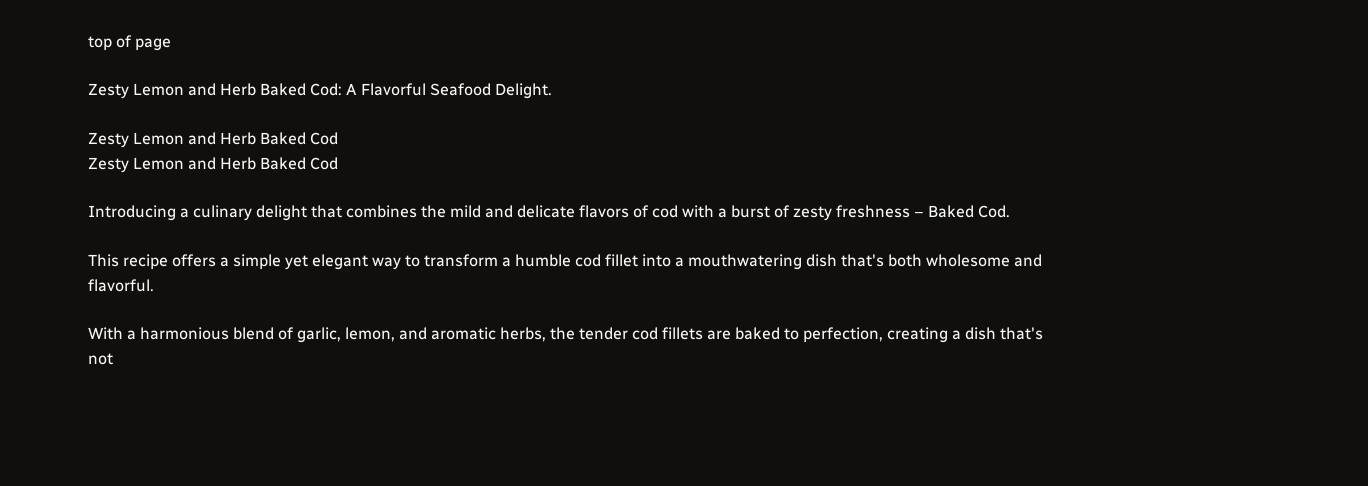top of page

Zesty Lemon and Herb Baked Cod: A Flavorful Seafood Delight.

Zesty Lemon and Herb Baked Cod
Zesty Lemon and Herb Baked Cod

Introducing a culinary delight that combines the mild and delicate flavors of cod with a burst of zesty freshness – Baked Cod.

This recipe offers a simple yet elegant way to transform a humble cod fillet into a mouthwatering dish that's both wholesome and flavorful.

With a harmonious blend of garlic, lemon, and aromatic herbs, the tender cod fillets are baked to perfection, creating a dish that's not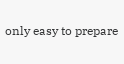only easy to prepare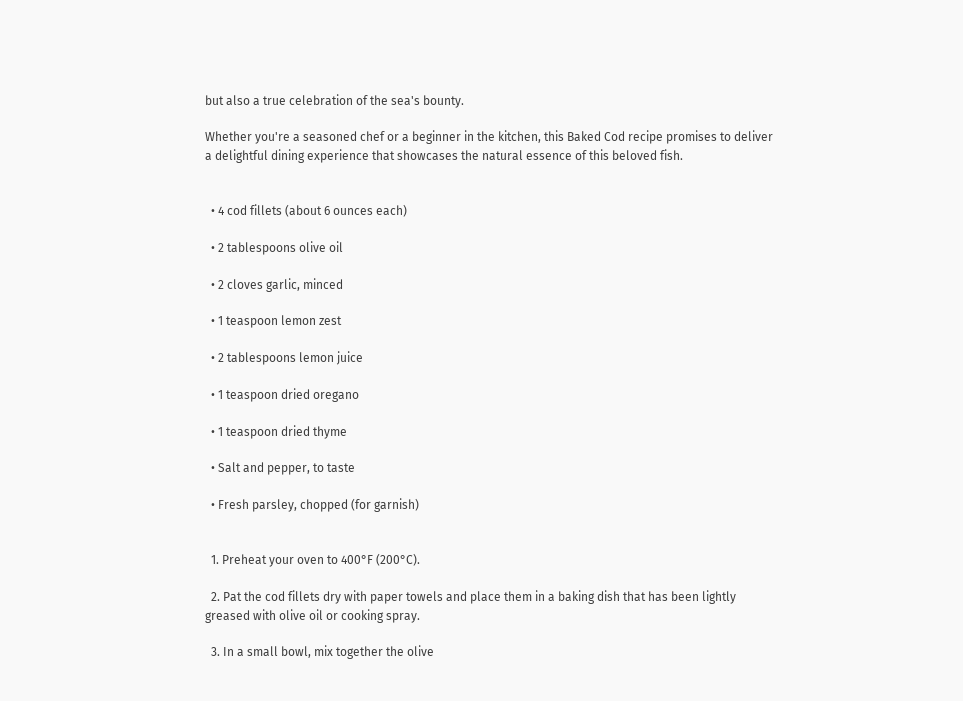but also a true celebration of the sea's bounty.

Whether you're a seasoned chef or a beginner in the kitchen, this Baked Cod recipe promises to deliver a delightful dining experience that showcases the natural essence of this beloved fish.


  • 4 cod fillets (about 6 ounces each)

  • 2 tablespoons olive oil

  • 2 cloves garlic, minced

  • 1 teaspoon lemon zest

  • 2 tablespoons lemon juice

  • 1 teaspoon dried oregano

  • 1 teaspoon dried thyme

  • Salt and pepper, to taste

  • Fresh parsley, chopped (for garnish)


  1. Preheat your oven to 400°F (200°C).

  2. Pat the cod fillets dry with paper towels and place them in a baking dish that has been lightly greased with olive oil or cooking spray.

  3. In a small bowl, mix together the olive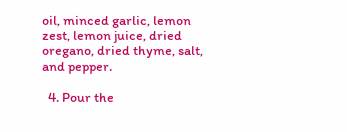oil, minced garlic, lemon zest, lemon juice, dried oregano, dried thyme, salt, and pepper.

  4. Pour the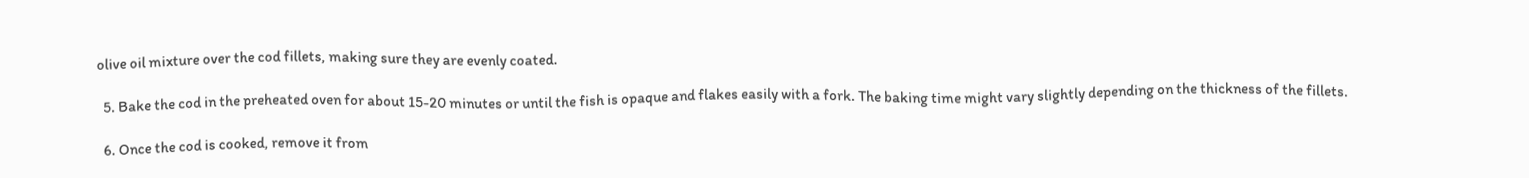olive oil mixture over the cod fillets, making sure they are evenly coated.

  5. Bake the cod in the preheated oven for about 15-20 minutes or until the fish is opaque and flakes easily with a fork. The baking time might vary slightly depending on the thickness of the fillets.

  6. Once the cod is cooked, remove it from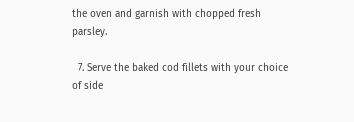the oven and garnish with chopped fresh parsley.

  7. Serve the baked cod fillets with your choice of side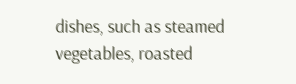dishes, such as steamed vegetables, roasted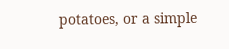potatoes, or a simple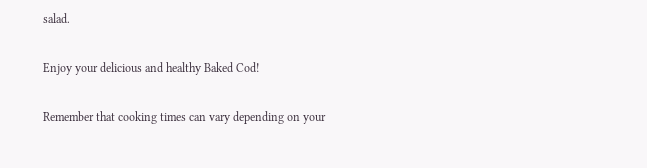salad.

Enjoy your delicious and healthy Baked Cod!

Remember that cooking times can vary depending on your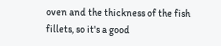oven and the thickness of the fish fillets, so it's a good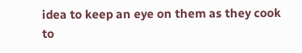idea to keep an eye on them as they cook to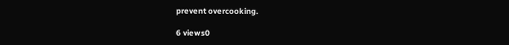prevent overcooking.

6 views0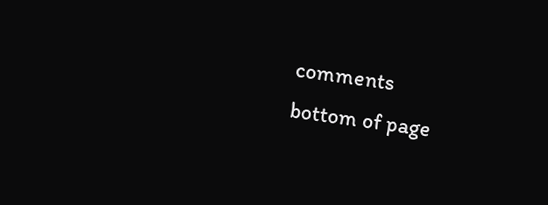comments
bottom of page